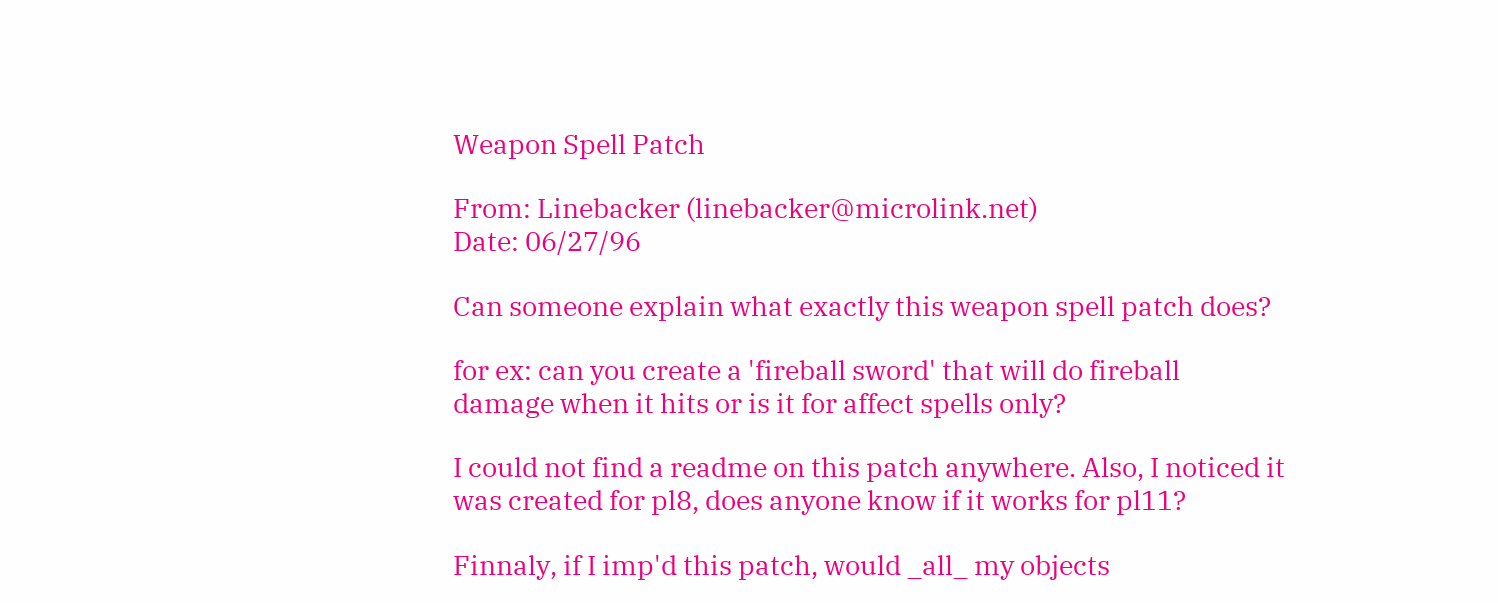Weapon Spell Patch

From: Linebacker (linebacker@microlink.net)
Date: 06/27/96

Can someone explain what exactly this weapon spell patch does?

for ex: can you create a 'fireball sword' that will do fireball
damage when it hits or is it for affect spells only?

I could not find a readme on this patch anywhere. Also, I noticed it
was created for pl8, does anyone know if it works for pl11?

Finnaly, if I imp'd this patch, would _all_ my objects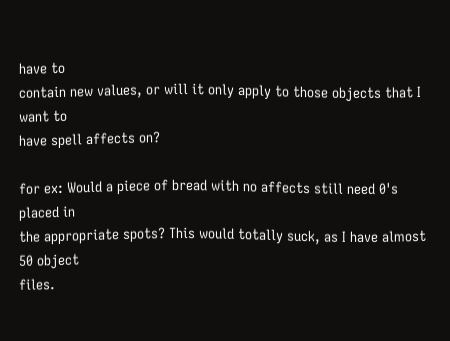have to
contain new values, or will it only apply to those objects that I want to
have spell affects on?

for ex: Would a piece of bread with no affects still need 0's placed in
the appropriate spots? This would totally suck, as I have almost 50 object
files.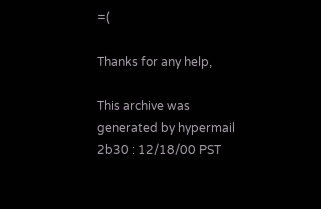=(

Thanks for any help,

This archive was generated by hypermail 2b30 : 12/18/00 PST